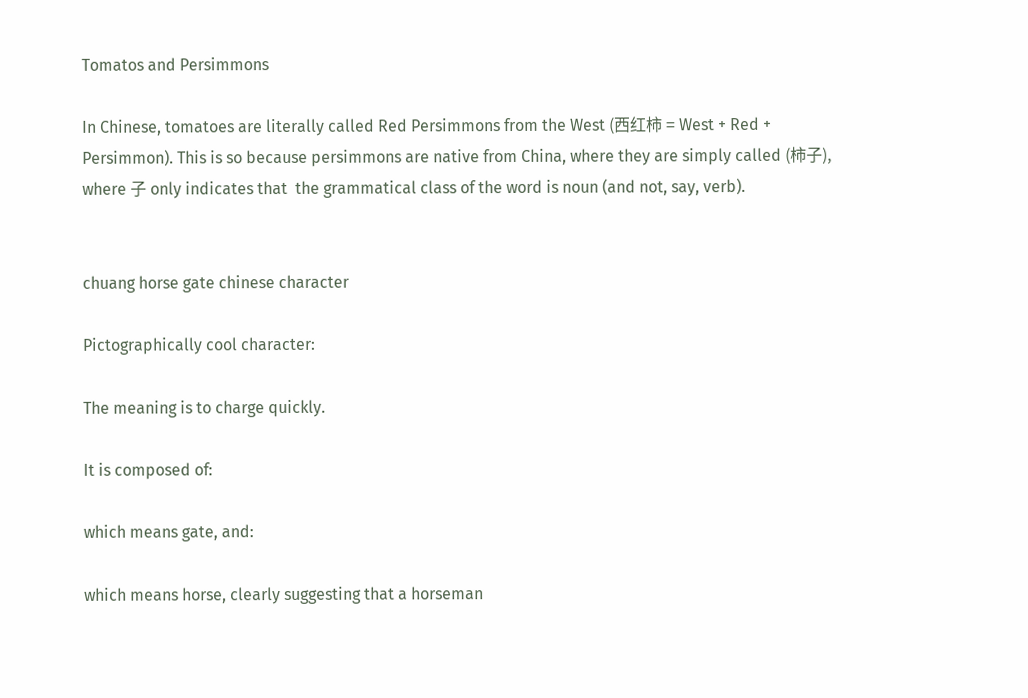Tomatos and Persimmons

In Chinese, tomatoes are literally called Red Persimmons from the West (西红柿 = West + Red + Persimmon). This is so because persimmons are native from China, where they are simply called (柿子), where 子 only indicates that  the grammatical class of the word is noun (and not, say, verb).


chuang horse gate chinese character

Pictographically cool character:

The meaning is to charge quickly.

It is composed of:

which means gate, and:

which means horse, clearly suggesting that a horseman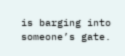is barging into someone’s gate.